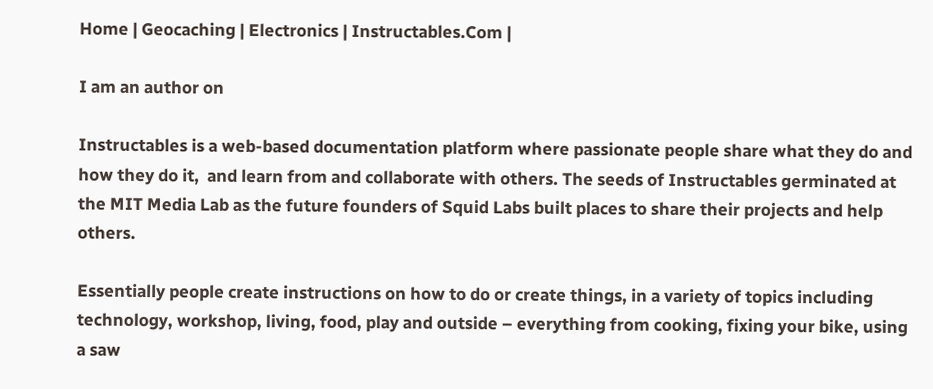Home | Geocaching | Electronics | Instructables.Com |

I am an author on

Instructables is a web-based documentation platform where passionate people share what they do and how they do it,  and learn from and collaborate with others. The seeds of Instructables germinated at the MIT Media Lab as the future founders of Squid Labs built places to share their projects and help others.

Essentially people create instructions on how to do or create things, in a variety of topics including technology, workshop, living, food, play and outside – everything from cooking, fixing your bike, using a saw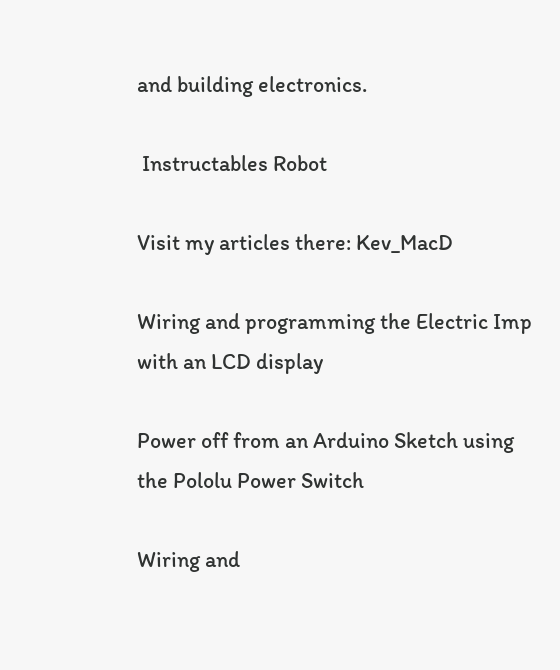and building electronics.

 Instructables Robot

Visit my articles there: Kev_MacD

Wiring and programming the Electric Imp with an LCD display

Power off from an Arduino Sketch using the Pololu Power Switch

Wiring and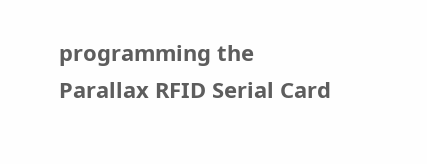programming the Parallax RFID Serial Card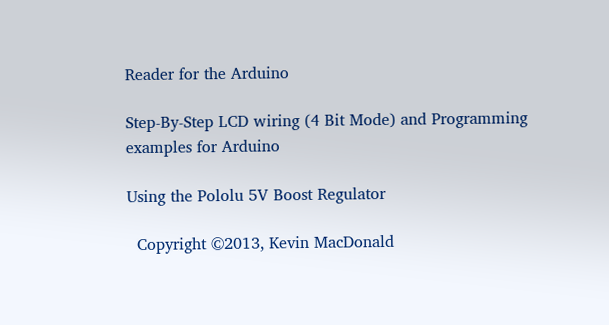Reader for the Arduino

Step-By-Step LCD wiring (4 Bit Mode) and Programming examples for Arduino

Using the Pololu 5V Boost Regulator

  Copyright ©2013, Kevin MacDonald